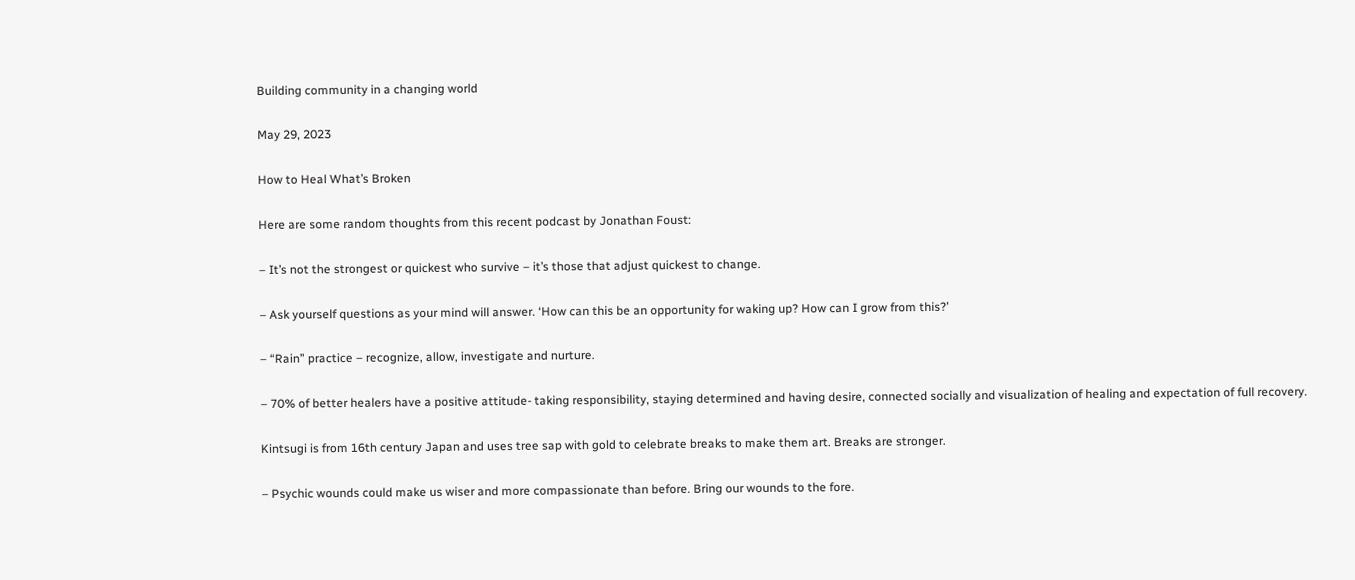Building community in a changing world

May 29, 2023

How to Heal What’s Broken

Here are some random thoughts from this recent podcast by Jonathan Foust:

– It’s not the strongest or quickest who survive – it’s those that adjust quickest to change.

– Ask yourself questions as your mind will answer. ‘How can this be an opportunity for waking up? How can I grow from this?’

– “Rain” practice – recognize, allow, investigate and nurture.

– 70% of better healers have a positive attitude- taking responsibility, staying determined and having desire, connected socially and visualization of healing and expectation of full recovery.

Kintsugi is from 16th century Japan and uses tree sap with gold to celebrate breaks to make them art. Breaks are stronger.

– Psychic wounds could make us wiser and more compassionate than before. Bring our wounds to the fore.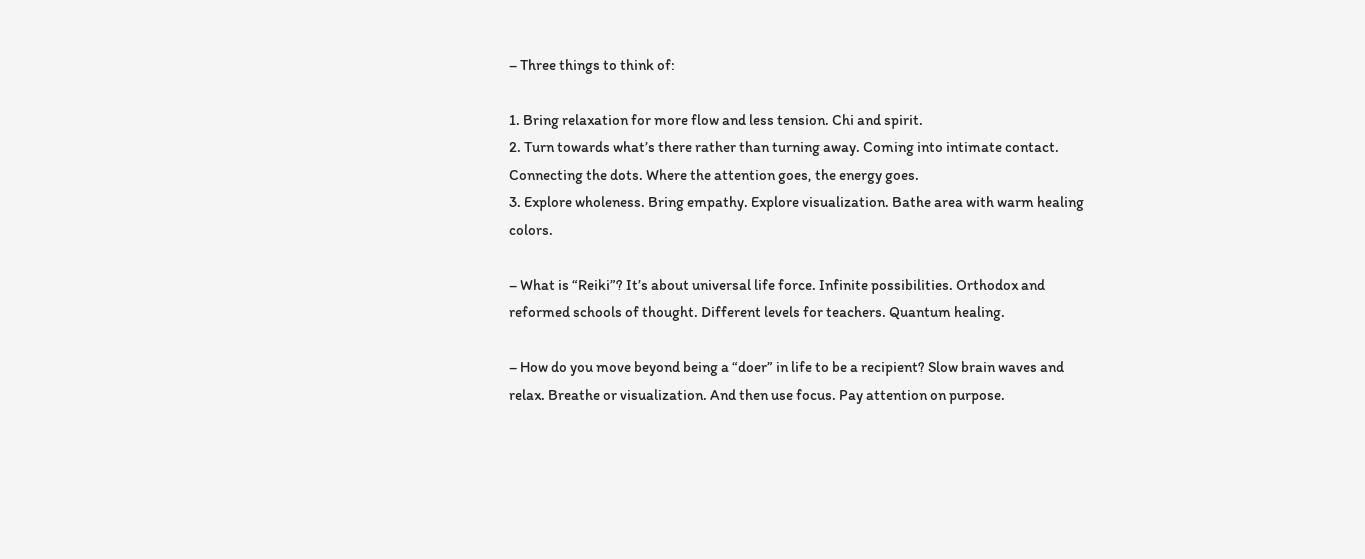– Three things to think of:

1. Bring relaxation for more flow and less tension. Chi and spirit.
2. Turn towards what’s there rather than turning away. Coming into intimate contact. Connecting the dots. Where the attention goes, the energy goes.
3. Explore wholeness. Bring empathy. Explore visualization. Bathe area with warm healing colors.

– What is “Reiki”? It’s about universal life force. Infinite possibilities. Orthodox and reformed schools of thought. Different levels for teachers. Quantum healing.

– How do you move beyond being a “doer” in life to be a recipient? Slow brain waves and relax. Breathe or visualization. And then use focus. Pay attention on purpose.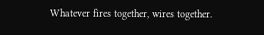Whatever fires together, wires together.